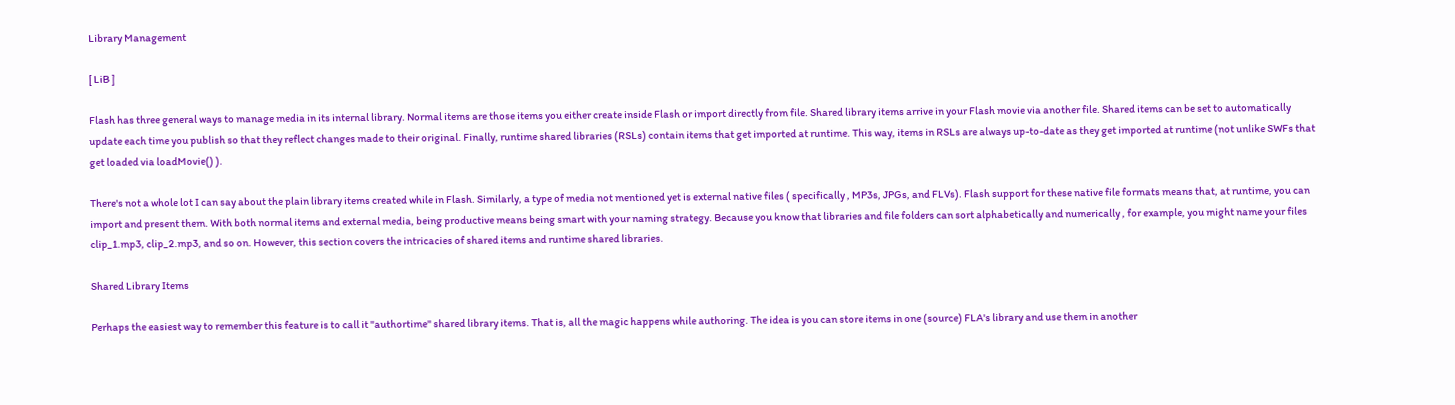Library Management

[ LiB ]

Flash has three general ways to manage media in its internal library. Normal items are those items you either create inside Flash or import directly from file. Shared library items arrive in your Flash movie via another file. Shared items can be set to automatically update each time you publish so that they reflect changes made to their original. Finally, runtime shared libraries (RSLs) contain items that get imported at runtime. This way, items in RSLs are always up-to-date as they get imported at runtime (not unlike SWFs that get loaded via loadMovie() ).

There's not a whole lot I can say about the plain library items created while in Flash. Similarly, a type of media not mentioned yet is external native files ( specifically , MP3s, JPGs, and FLVs). Flash support for these native file formats means that, at runtime, you can import and present them. With both normal items and external media, being productive means being smart with your naming strategy. Because you know that libraries and file folders can sort alphabetically and numerically , for example, you might name your files clip_1.mp3, clip_2.mp3, and so on. However, this section covers the intricacies of shared items and runtime shared libraries.

Shared Library Items

Perhaps the easiest way to remember this feature is to call it "authortime" shared library items. That is, all the magic happens while authoring. The idea is you can store items in one (source) FLA's library and use them in another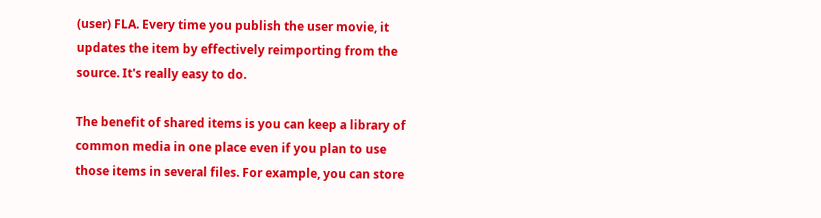(user) FLA. Every time you publish the user movie, it updates the item by effectively reimporting from the source. It's really easy to do.

The benefit of shared items is you can keep a library of common media in one place even if you plan to use those items in several files. For example, you can store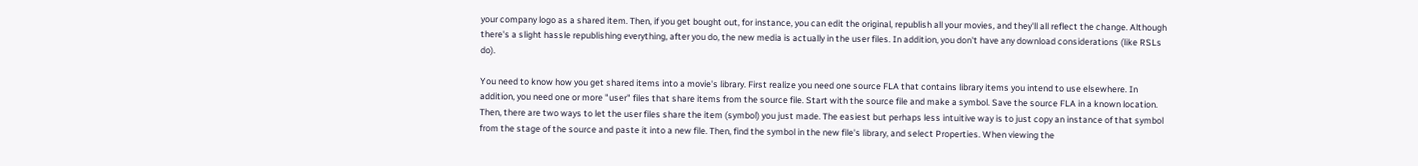your company logo as a shared item. Then, if you get bought out, for instance, you can edit the original, republish all your movies, and they'll all reflect the change. Although there's a slight hassle republishing everything, after you do, the new media is actually in the user files. In addition, you don't have any download considerations (like RSLs do).

You need to know how you get shared items into a movie's library. First realize you need one source FLA that contains library items you intend to use elsewhere. In addition, you need one or more "user" files that share items from the source file. Start with the source file and make a symbol. Save the source FLA in a known location. Then, there are two ways to let the user files share the item (symbol) you just made. The easiest but perhaps less intuitive way is to just copy an instance of that symbol from the stage of the source and paste it into a new file. Then, find the symbol in the new file's library, and select Properties. When viewing the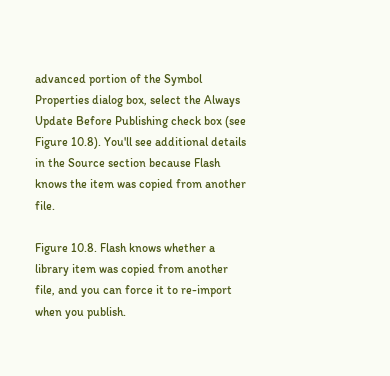advanced portion of the Symbol Properties dialog box, select the Always Update Before Publishing check box (see Figure 10.8). You'll see additional details in the Source section because Flash knows the item was copied from another file.

Figure 10.8. Flash knows whether a library item was copied from another file, and you can force it to re-import when you publish.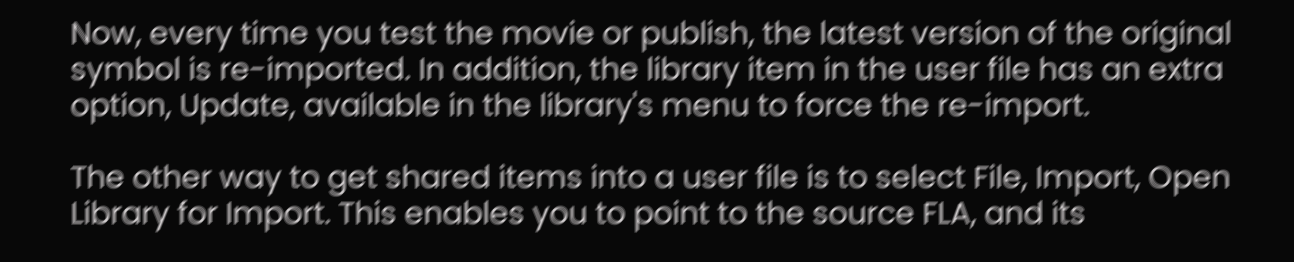Now, every time you test the movie or publish, the latest version of the original symbol is re-imported. In addition, the library item in the user file has an extra option, Update, available in the library's menu to force the re-import.

The other way to get shared items into a user file is to select File, Import, Open Library for Import. This enables you to point to the source FLA, and its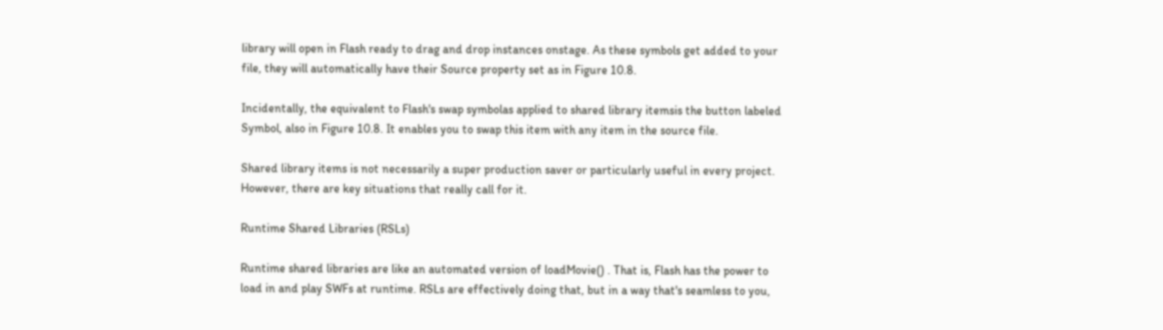library will open in Flash ready to drag and drop instances onstage. As these symbols get added to your file, they will automatically have their Source property set as in Figure 10.8.

Incidentally, the equivalent to Flash's swap symbolas applied to shared library itemsis the button labeled Symbol, also in Figure 10.8. It enables you to swap this item with any item in the source file.

Shared library items is not necessarily a super production saver or particularly useful in every project. However, there are key situations that really call for it.

Runtime Shared Libraries (RSLs)

Runtime shared libraries are like an automated version of loadMovie() . That is, Flash has the power to load in and play SWFs at runtime. RSLs are effectively doing that, but in a way that's seamless to you,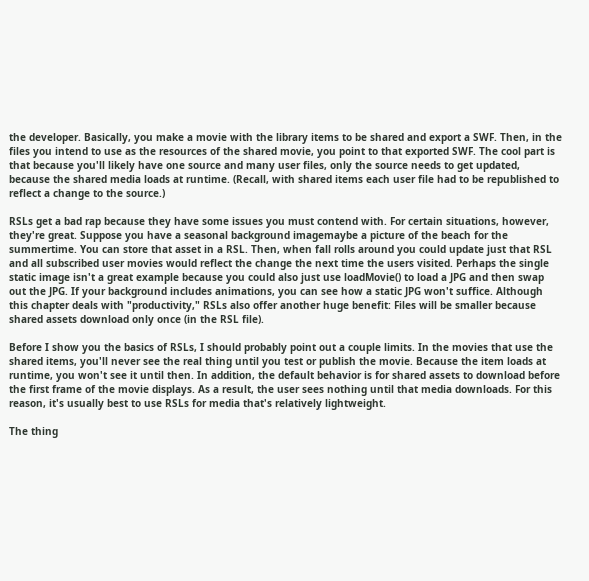the developer. Basically, you make a movie with the library items to be shared and export a SWF. Then, in the files you intend to use as the resources of the shared movie, you point to that exported SWF. The cool part is that because you'll likely have one source and many user files, only the source needs to get updated, because the shared media loads at runtime. (Recall, with shared items each user file had to be republished to reflect a change to the source.)

RSLs get a bad rap because they have some issues you must contend with. For certain situations, however, they're great. Suppose you have a seasonal background imagemaybe a picture of the beach for the summertime. You can store that asset in a RSL. Then, when fall rolls around you could update just that RSL and all subscribed user movies would reflect the change the next time the users visited. Perhaps the single static image isn't a great example because you could also just use loadMovie() to load a JPG and then swap out the JPG. If your background includes animations, you can see how a static JPG won't suffice. Although this chapter deals with "productivity," RSLs also offer another huge benefit: Files will be smaller because shared assets download only once (in the RSL file).

Before I show you the basics of RSLs, I should probably point out a couple limits. In the movies that use the shared items, you'll never see the real thing until you test or publish the movie. Because the item loads at runtime, you won't see it until then. In addition, the default behavior is for shared assets to download before the first frame of the movie displays. As a result, the user sees nothing until that media downloads. For this reason, it's usually best to use RSLs for media that's relatively lightweight.

The thing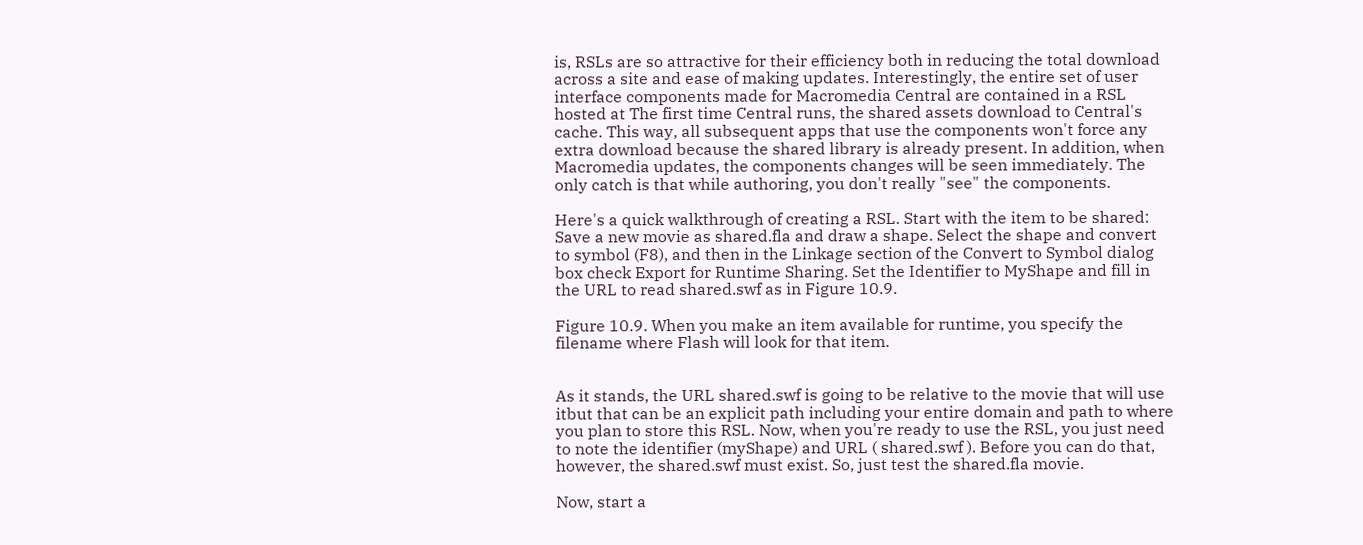is, RSLs are so attractive for their efficiency both in reducing the total download across a site and ease of making updates. Interestingly, the entire set of user interface components made for Macromedia Central are contained in a RSL hosted at The first time Central runs, the shared assets download to Central's cache. This way, all subsequent apps that use the components won't force any extra download because the shared library is already present. In addition, when Macromedia updates, the components changes will be seen immediately. The only catch is that while authoring, you don't really "see" the components.

Here's a quick walkthrough of creating a RSL. Start with the item to be shared: Save a new movie as shared.fla and draw a shape. Select the shape and convert to symbol (F8), and then in the Linkage section of the Convert to Symbol dialog box check Export for Runtime Sharing. Set the Identifier to MyShape and fill in the URL to read shared.swf as in Figure 10.9.

Figure 10.9. When you make an item available for runtime, you specify the filename where Flash will look for that item.


As it stands, the URL shared.swf is going to be relative to the movie that will use itbut that can be an explicit path including your entire domain and path to where you plan to store this RSL. Now, when you're ready to use the RSL, you just need to note the identifier (myShape) and URL ( shared.swf ). Before you can do that, however, the shared.swf must exist. So, just test the shared.fla movie.

Now, start a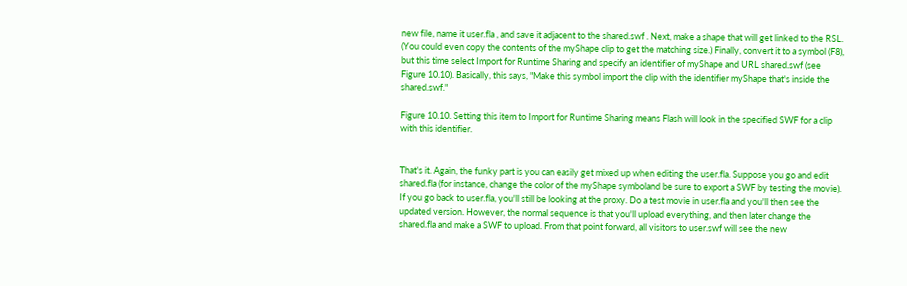new file, name it user.fla , and save it adjacent to the shared.swf . Next, make a shape that will get linked to the RSL. (You could even copy the contents of the myShape clip to get the matching size.) Finally, convert it to a symbol (F8), but this time select Import for Runtime Sharing and specify an identifier of myShape and URL shared.swf (see Figure 10.10). Basically, this says, "Make this symbol import the clip with the identifier myShape that's inside the shared.swf."

Figure 10.10. Setting this item to Import for Runtime Sharing means Flash will look in the specified SWF for a clip with this identifier.


That's it. Again, the funky part is you can easily get mixed up when editing the user.fla. Suppose you go and edit shared.fla (for instance, change the color of the myShape symboland be sure to export a SWF by testing the movie). If you go back to user.fla, you'll still be looking at the proxy. Do a test movie in user.fla and you'll then see the updated version. However, the normal sequence is that you'll upload everything, and then later change the shared.fla and make a SWF to upload. From that point forward, all visitors to user.swf will see the new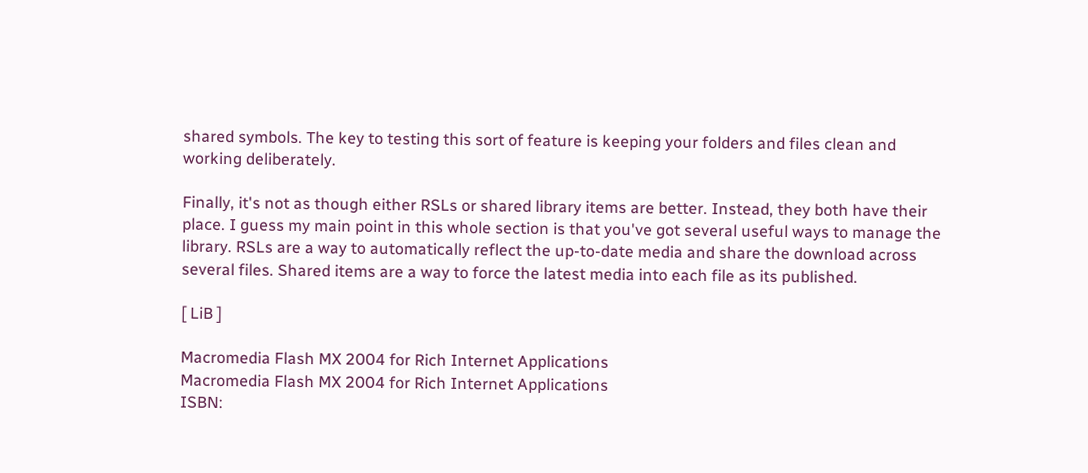shared symbols. The key to testing this sort of feature is keeping your folders and files clean and working deliberately.

Finally, it's not as though either RSLs or shared library items are better. Instead, they both have their place. I guess my main point in this whole section is that you've got several useful ways to manage the library. RSLs are a way to automatically reflect the up-to-date media and share the download across several files. Shared items are a way to force the latest media into each file as its published.

[ LiB ]

Macromedia Flash MX 2004 for Rich Internet Applications
Macromedia Flash MX 2004 for Rich Internet Applications
ISBN: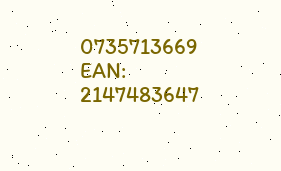0735713669
EAN: 2147483647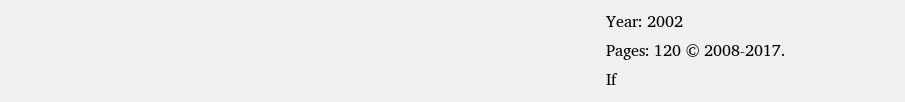Year: 2002
Pages: 120 © 2008-2017.
If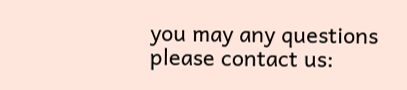you may any questions please contact us: